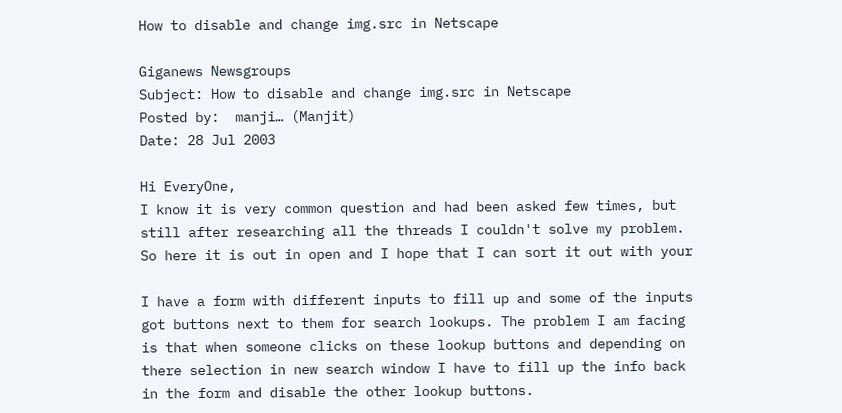How to disable and change img.src in Netscape

Giganews Newsgroups
Subject: How to disable and change img.src in Netscape
Posted by:  manji… (Manjit)
Date: 28 Jul 2003

Hi EveryOne,
I know it is very common question and had been asked few times, but
still after researching all the threads I couldn't solve my problem.
So here it is out in open and I hope that I can sort it out with your

I have a form with different inputs to fill up and some of the inputs
got buttons next to them for search lookups. The problem I am facing
is that when someone clicks on these lookup buttons and depending on
there selection in new search window I have to fill up the info back
in the form and disable the other lookup buttons.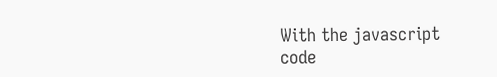With the javascript
code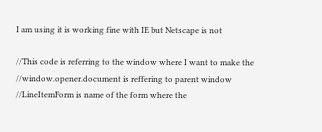I am using it is working fine with IE but Netscape is not

//This code is referring to the window where I want to make the
//window.opener.document is reffering to parent window
//LineItemForm is name of the form where the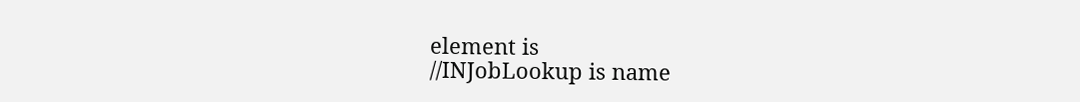element is
//INJobLookup is name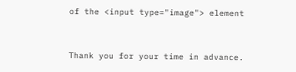of the <input type="image"> element


Thank you for your time in advance.